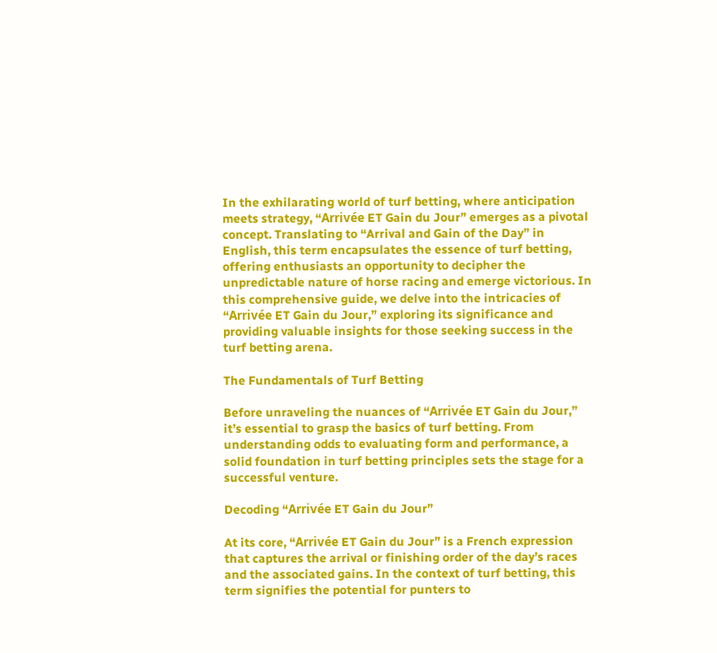In the exhilarating world of turf betting, where anticipation meets strategy, “Arrivée ET Gain du Jour” emerges as a pivotal concept. Translating to “Arrival and Gain of the Day” in English, this term encapsulates the essence of turf betting, offering enthusiasts an opportunity to decipher the unpredictable nature of horse racing and emerge victorious. In this comprehensive guide, we delve into the intricacies of “Arrivée ET Gain du Jour,” exploring its significance and providing valuable insights for those seeking success in the turf betting arena.

The Fundamentals of Turf Betting

Before unraveling the nuances of “Arrivée ET Gain du Jour,” it’s essential to grasp the basics of turf betting. From understanding odds to evaluating form and performance, a solid foundation in turf betting principles sets the stage for a successful venture.

Decoding “Arrivée ET Gain du Jour”

At its core, “Arrivée ET Gain du Jour” is a French expression that captures the arrival or finishing order of the day’s races and the associated gains. In the context of turf betting, this term signifies the potential for punters to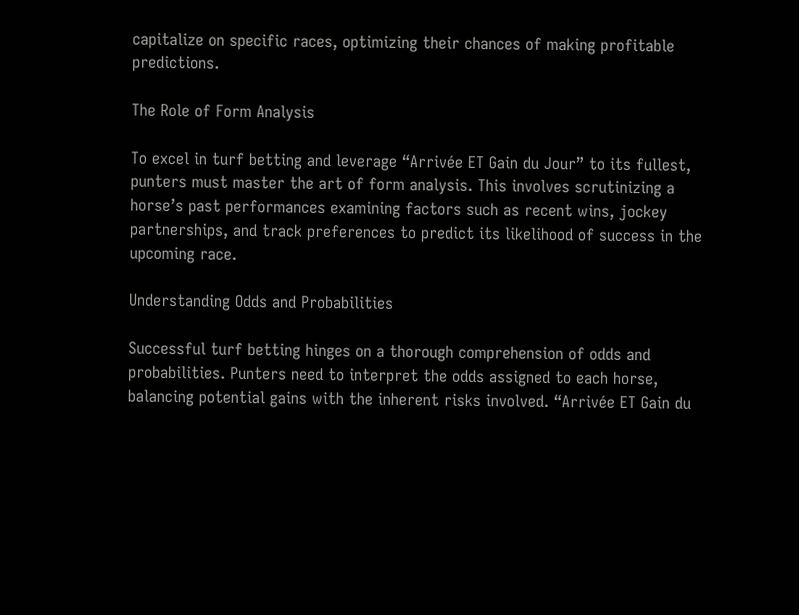capitalize on specific races, optimizing their chances of making profitable predictions.

The Role of Form Analysis

To excel in turf betting and leverage “Arrivée ET Gain du Jour” to its fullest, punters must master the art of form analysis. This involves scrutinizing a horse’s past performances examining factors such as recent wins, jockey partnerships, and track preferences to predict its likelihood of success in the upcoming race.

Understanding Odds and Probabilities

Successful turf betting hinges on a thorough comprehension of odds and probabilities. Punters need to interpret the odds assigned to each horse, balancing potential gains with the inherent risks involved. “Arrivée ET Gain du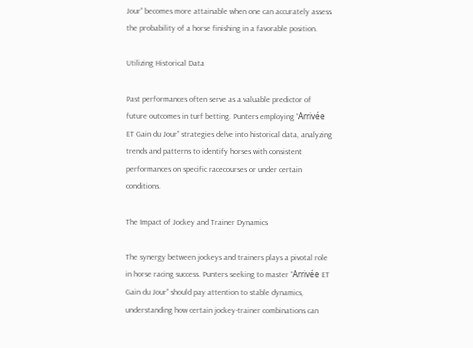Jour” becomes more attainable when one can accurately assess the probability of a horse finishing in a favorable position.

Utilizing Historical Data

Past performances often serve as a valuable predictor of future outcomes in turf betting. Punters employing “Arrivée ET Gain du Jour” strategies delve into historical data, analyzing trends and patterns to identify horses with consistent performances on specific racecourses or under certain conditions.

The Impact of Jockey and Trainer Dynamics

The synergy between jockeys and trainers plays a pivotal role in horse racing success. Punters seeking to master “Arrivée ET Gain du Jour” should pay attention to stable dynamics, understanding how certain jockey-trainer combinations can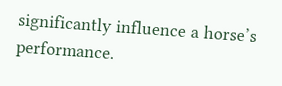significantly influence a horse’s performance.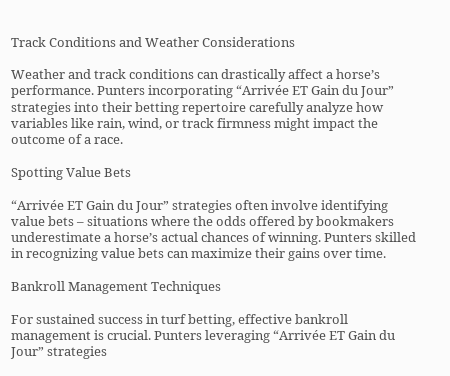Track Conditions and Weather Considerations

Weather and track conditions can drastically affect a horse’s performance. Punters incorporating “Arrivée ET Gain du Jour” strategies into their betting repertoire carefully analyze how variables like rain, wind, or track firmness might impact the outcome of a race.

Spotting Value Bets

“Arrivée ET Gain du Jour” strategies often involve identifying value bets – situations where the odds offered by bookmakers underestimate a horse’s actual chances of winning. Punters skilled in recognizing value bets can maximize their gains over time.

Bankroll Management Techniques

For sustained success in turf betting, effective bankroll management is crucial. Punters leveraging “Arrivée ET Gain du Jour” strategies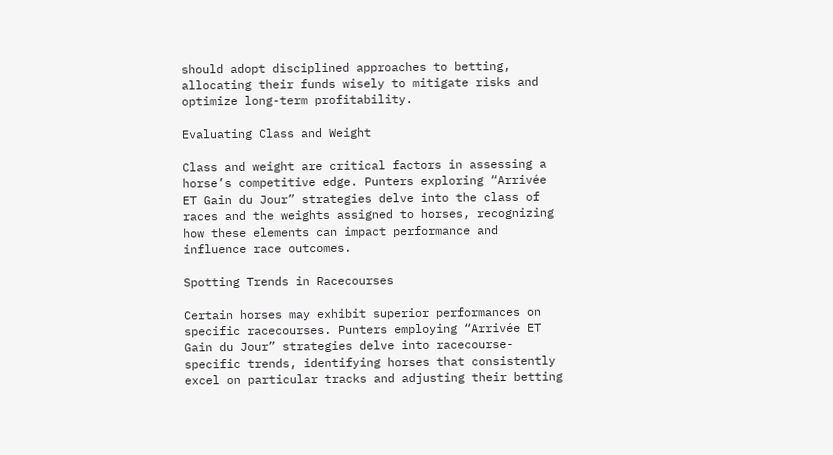should adopt disciplined approaches to betting, allocating their funds wisely to mitigate risks and optimize long-term profitability.

Evaluating Class and Weight

Class and weight are critical factors in assessing a horse’s competitive edge. Punters exploring “Arrivée ET Gain du Jour” strategies delve into the class of races and the weights assigned to horses, recognizing how these elements can impact performance and influence race outcomes.

Spotting Trends in Racecourses

Certain horses may exhibit superior performances on specific racecourses. Punters employing “Arrivée ET Gain du Jour” strategies delve into racecourse-specific trends, identifying horses that consistently excel on particular tracks and adjusting their betting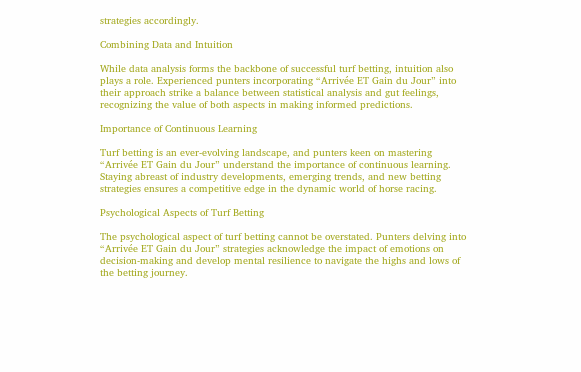strategies accordingly.

Combining Data and Intuition

While data analysis forms the backbone of successful turf betting, intuition also plays a role. Experienced punters incorporating “Arrivée ET Gain du Jour” into their approach strike a balance between statistical analysis and gut feelings, recognizing the value of both aspects in making informed predictions.

Importance of Continuous Learning

Turf betting is an ever-evolving landscape, and punters keen on mastering “Arrivée ET Gain du Jour” understand the importance of continuous learning. Staying abreast of industry developments, emerging trends, and new betting strategies ensures a competitive edge in the dynamic world of horse racing.

Psychological Aspects of Turf Betting

The psychological aspect of turf betting cannot be overstated. Punters delving into “Arrivée ET Gain du Jour” strategies acknowledge the impact of emotions on decision-making and develop mental resilience to navigate the highs and lows of the betting journey.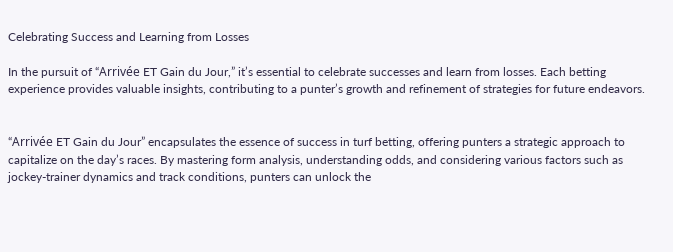Celebrating Success and Learning from Losses

In the pursuit of “Arrivée ET Gain du Jour,” it’s essential to celebrate successes and learn from losses. Each betting experience provides valuable insights, contributing to a punter’s growth and refinement of strategies for future endeavors.


“Arrivée ET Gain du Jour” encapsulates the essence of success in turf betting, offering punters a strategic approach to capitalize on the day’s races. By mastering form analysis, understanding odds, and considering various factors such as jockey-trainer dynamics and track conditions, punters can unlock the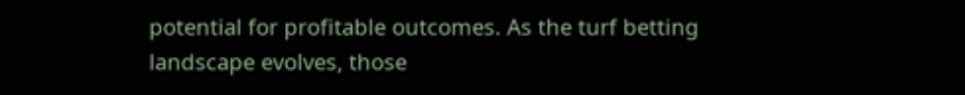potential for profitable outcomes. As the turf betting landscape evolves, those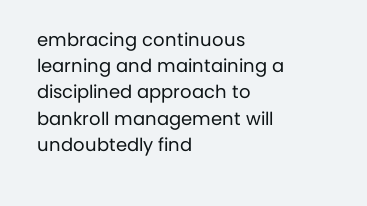embracing continuous learning and maintaining a disciplined approach to bankroll management will undoubtedly find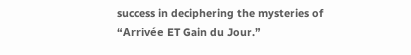success in deciphering the mysteries of “Arrivée ET Gain du Jour.”